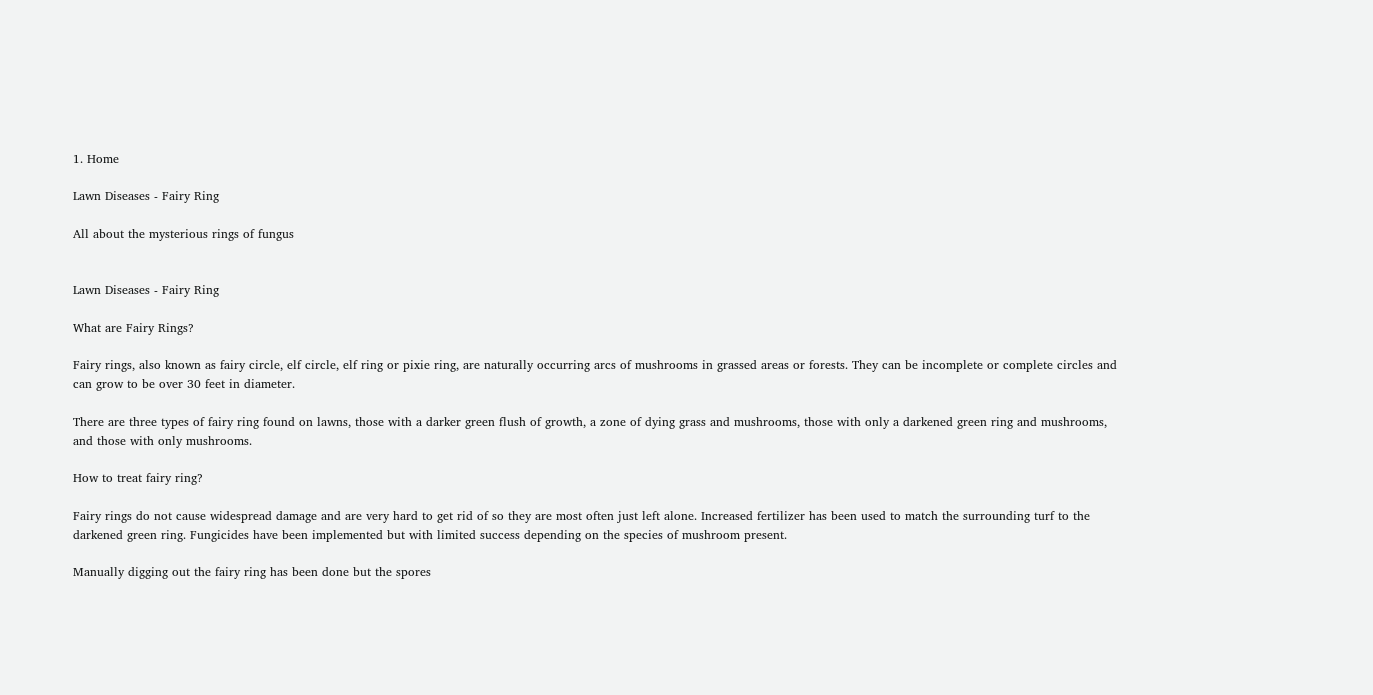1. Home

Lawn Diseases - Fairy Ring

All about the mysterious rings of fungus


Lawn Diseases - Fairy Ring

What are Fairy Rings?

Fairy rings, also known as fairy circle, elf circle, elf ring or pixie ring, are naturally occurring arcs of mushrooms in grassed areas or forests. They can be incomplete or complete circles and can grow to be over 30 feet in diameter.

There are three types of fairy ring found on lawns, those with a darker green flush of growth, a zone of dying grass and mushrooms, those with only a darkened green ring and mushrooms, and those with only mushrooms.

How to treat fairy ring?

Fairy rings do not cause widespread damage and are very hard to get rid of so they are most often just left alone. Increased fertilizer has been used to match the surrounding turf to the darkened green ring. Fungicides have been implemented but with limited success depending on the species of mushroom present.

Manually digging out the fairy ring has been done but the spores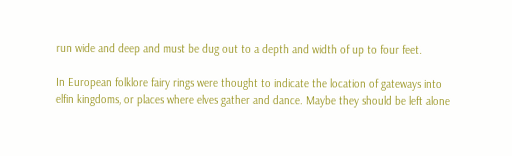run wide and deep and must be dug out to a depth and width of up to four feet.

In European folklore fairy rings were thought to indicate the location of gateways into elfin kingdoms, or places where elves gather and dance. Maybe they should be left alone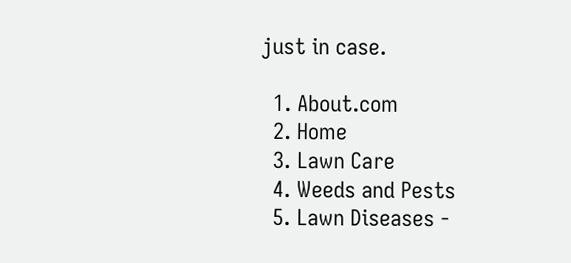just in case.

  1. About.com
  2. Home
  3. Lawn Care
  4. Weeds and Pests
  5. Lawn Diseases -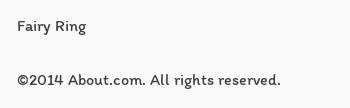Fairy Ring

©2014 About.com. All rights reserved.